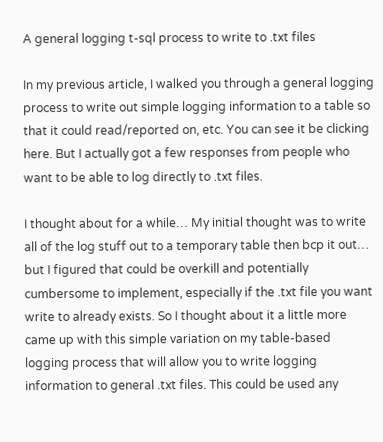A general logging t-sql process to write to .txt files

In my previous article, I walked you through a general logging process to write out simple logging information to a table so that it could read/reported on, etc. You can see it be clicking here. But I actually got a few responses from people who want to be able to log directly to .txt files.

I thought about for a while… My initial thought was to write all of the log stuff out to a temporary table then bcp it out… but I figured that could be overkill and potentially cumbersome to implement, especially if the .txt file you want write to already exists. So I thought about it a little more came up with this simple variation on my table-based logging process that will allow you to write logging information to general .txt files. This could be used any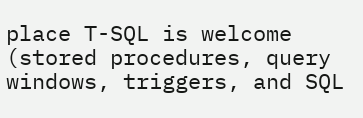place T-SQL is welcome (stored procedures, query windows, triggers, and SQL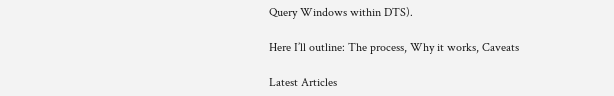Query Windows within DTS).

Here I’ll outline: The process, Why it works, Caveats

Latest Articles